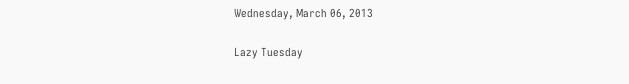Wednesday, March 06, 2013

Lazy Tuesday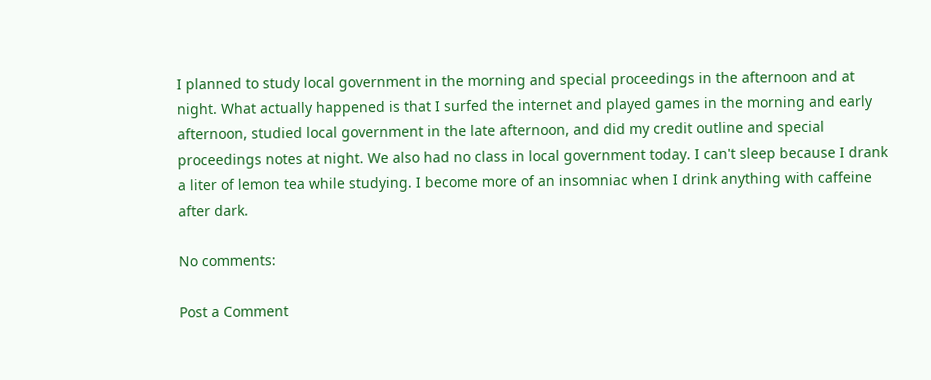I planned to study local government in the morning and special proceedings in the afternoon and at night. What actually happened is that I surfed the internet and played games in the morning and early afternoon, studied local government in the late afternoon, and did my credit outline and special proceedings notes at night. We also had no class in local government today. I can't sleep because I drank a liter of lemon tea while studying. I become more of an insomniac when I drink anything with caffeine after dark.

No comments:

Post a Comment